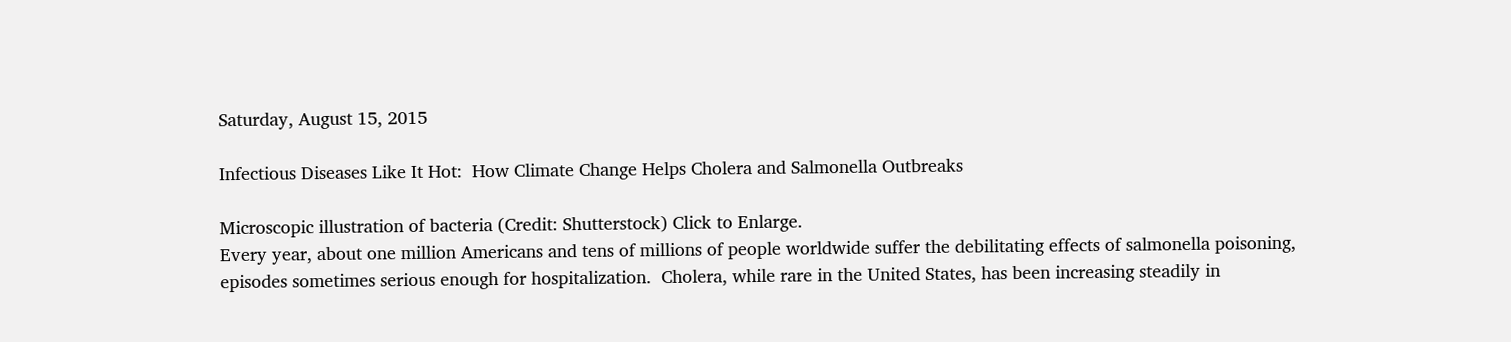Saturday, August 15, 2015

Infectious Diseases Like It Hot:  How Climate Change Helps Cholera and Salmonella Outbreaks

Microscopic illustration of bacteria (Credit: Shutterstock) Click to Enlarge.
Every year, about one million Americans and tens of millions of people worldwide suffer the debilitating effects of salmonella poisoning, episodes sometimes serious enough for hospitalization.  Cholera, while rare in the United States, has been increasing steadily in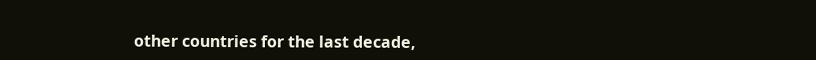other countries for the last decade,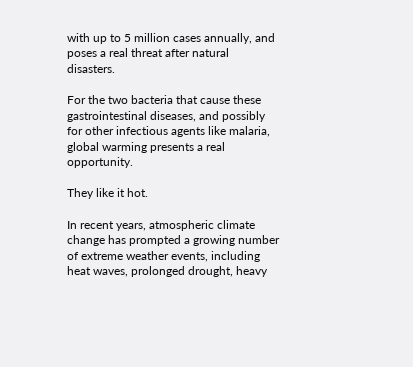with up to 5 million cases annually, and poses a real threat after natural disasters.

For the two bacteria that cause these gastrointestinal diseases, and possibly for other infectious agents like malaria, global warming presents a real opportunity.

They like it hot.

In recent years, atmospheric climate change has prompted a growing number of extreme weather events, including heat waves, prolonged drought, heavy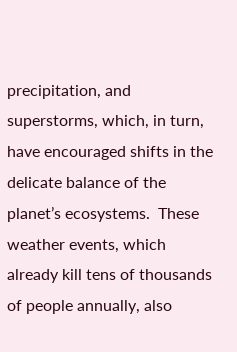precipitation, and superstorms, which, in turn, have encouraged shifts in the delicate balance of the planet’s ecosystems.  These weather events, which already kill tens of thousands of people annually, also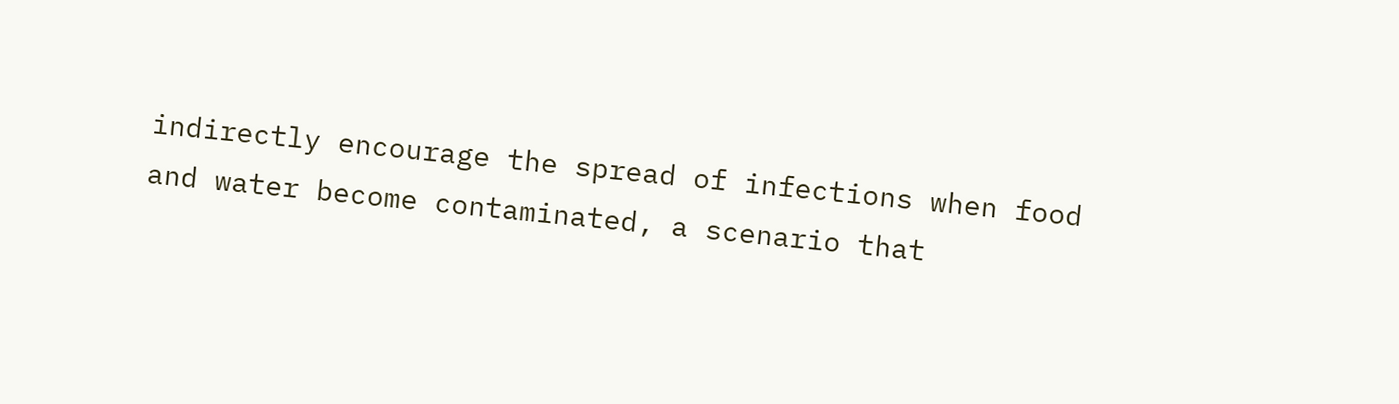indirectly encourage the spread of infections when food and water become contaminated, a scenario that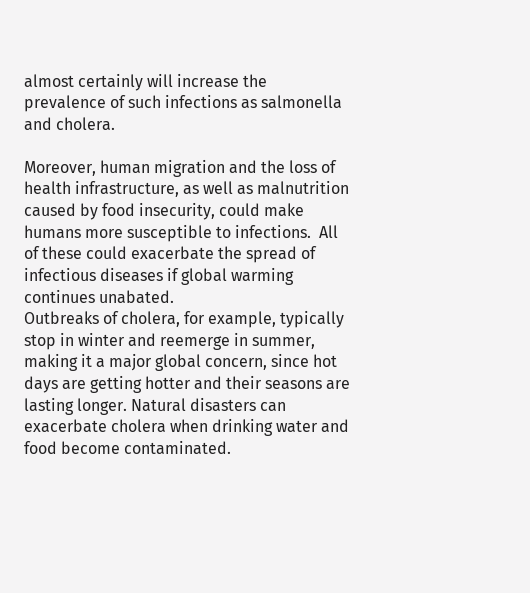almost certainly will increase the prevalence of such infections as salmonella and cholera.

Moreover, human migration and the loss of health infrastructure, as well as malnutrition caused by food insecurity, could make humans more susceptible to infections.  All of these could exacerbate the spread of infectious diseases if global warming continues unabated.
Outbreaks of cholera, for example, typically stop in winter and reemerge in summer, making it a major global concern, since hot days are getting hotter and their seasons are lasting longer. Natural disasters can exacerbate cholera when drinking water and food become contaminated.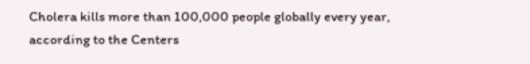Cholera kills more than 100,000 people globally every year, according to the Centers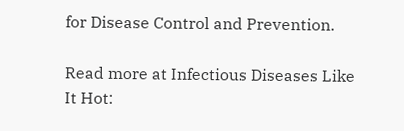for Disease Control and Prevention.

Read more at Infectious Diseases Like It Hot: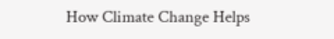How Climate Change Helps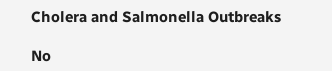Cholera and Salmonella Outbreaks

No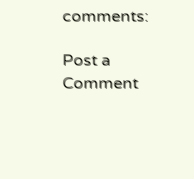comments:

Post a Comment